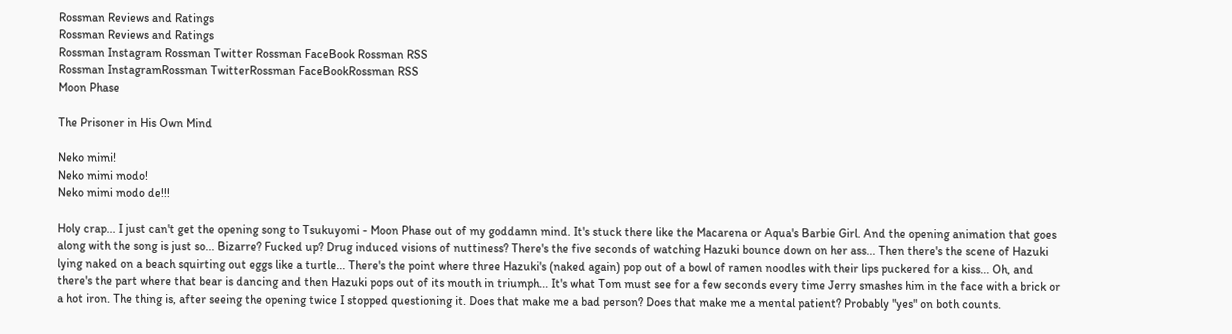Rossman Reviews and Ratings
Rossman Reviews and Ratings
Rossman Instagram Rossman Twitter Rossman FaceBook Rossman RSS
Rossman InstagramRossman TwitterRossman FaceBookRossman RSS
Moon Phase

The Prisoner in His Own Mind

Neko mimi!
Neko mimi modo!
Neko mimi modo de!!!

Holy crap... I just can't get the opening song to Tsukuyomi - Moon Phase out of my goddamn mind. It's stuck there like the Macarena or Aqua's Barbie Girl. And the opening animation that goes along with the song is just so... Bizarre? Fucked up? Drug induced visions of nuttiness? There's the five seconds of watching Hazuki bounce down on her ass... Then there's the scene of Hazuki lying naked on a beach squirting out eggs like a turtle... There's the point where three Hazuki's (naked again) pop out of a bowl of ramen noodles with their lips puckered for a kiss... Oh, and there's the part where that bear is dancing and then Hazuki pops out of its mouth in triumph... It's what Tom must see for a few seconds every time Jerry smashes him in the face with a brick or a hot iron. The thing is, after seeing the opening twice I stopped questioning it. Does that make me a bad person? Does that make me a mental patient? Probably "yes" on both counts.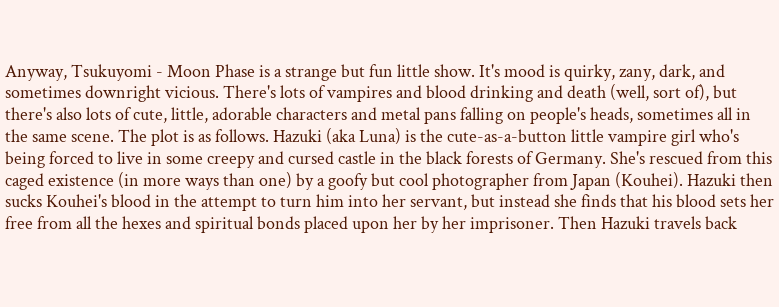Anyway, Tsukuyomi - Moon Phase is a strange but fun little show. It's mood is quirky, zany, dark, and sometimes downright vicious. There's lots of vampires and blood drinking and death (well, sort of), but there's also lots of cute, little, adorable characters and metal pans falling on people's heads, sometimes all in the same scene. The plot is as follows. Hazuki (aka Luna) is the cute-as-a-button little vampire girl who's being forced to live in some creepy and cursed castle in the black forests of Germany. She's rescued from this caged existence (in more ways than one) by a goofy but cool photographer from Japan (Kouhei). Hazuki then sucks Kouhei's blood in the attempt to turn him into her servant, but instead she finds that his blood sets her free from all the hexes and spiritual bonds placed upon her by her imprisoner. Then Hazuki travels back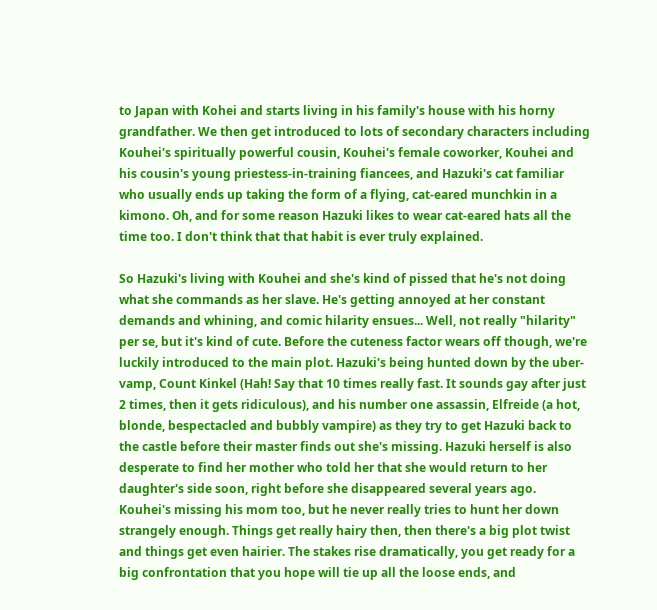to Japan with Kohei and starts living in his family's house with his horny grandfather. We then get introduced to lots of secondary characters including Kouhei's spiritually powerful cousin, Kouhei's female coworker, Kouhei and his cousin's young priestess-in-training fiancees, and Hazuki's cat familiar who usually ends up taking the form of a flying, cat-eared munchkin in a kimono. Oh, and for some reason Hazuki likes to wear cat-eared hats all the time too. I don't think that that habit is ever truly explained.

So Hazuki's living with Kouhei and she's kind of pissed that he's not doing what she commands as her slave. He's getting annoyed at her constant demands and whining, and comic hilarity ensues... Well, not really "hilarity" per se, but it's kind of cute. Before the cuteness factor wears off though, we're luckily introduced to the main plot. Hazuki's being hunted down by the uber-vamp, Count Kinkel (Hah! Say that 10 times really fast. It sounds gay after just 2 times, then it gets ridiculous), and his number one assassin, Elfreide (a hot, blonde, bespectacled and bubbly vampire) as they try to get Hazuki back to the castle before their master finds out she's missing. Hazuki herself is also desperate to find her mother who told her that she would return to her daughter's side soon, right before she disappeared several years ago. Kouhei's missing his mom too, but he never really tries to hunt her down strangely enough. Things get really hairy then, then there's a big plot twist and things get even hairier. The stakes rise dramatically, you get ready for a big confrontation that you hope will tie up all the loose ends, and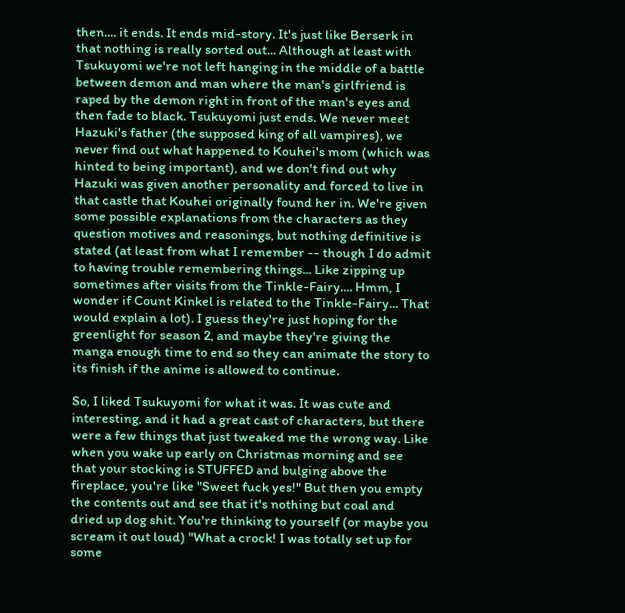then.... it ends. It ends mid-story. It's just like Berserk in that nothing is really sorted out... Although at least with Tsukuyomi we're not left hanging in the middle of a battle between demon and man where the man's girlfriend is raped by the demon right in front of the man's eyes and then fade to black. Tsukuyomi just ends. We never meet Hazuki's father (the supposed king of all vampires), we never find out what happened to Kouhei's mom (which was hinted to being important), and we don't find out why Hazuki was given another personality and forced to live in that castle that Kouhei originally found her in. We're given some possible explanations from the characters as they question motives and reasonings, but nothing definitive is stated (at least from what I remember -- though I do admit to having trouble remembering things... Like zipping up sometimes after visits from the Tinkle-Fairy.... Hmm, I wonder if Count Kinkel is related to the Tinkle-Fairy... That would explain a lot). I guess they're just hoping for the greenlight for season 2, and maybe they're giving the manga enough time to end so they can animate the story to its finish if the anime is allowed to continue.

So, I liked Tsukuyomi for what it was. It was cute and interesting, and it had a great cast of characters, but there were a few things that just tweaked me the wrong way. Like when you wake up early on Christmas morning and see that your stocking is STUFFED and bulging above the fireplace, you're like "Sweet fuck yes!" But then you empty the contents out and see that it's nothing but coal and dried up dog shit. You're thinking to yourself (or maybe you scream it out loud) "What a crock! I was totally set up for some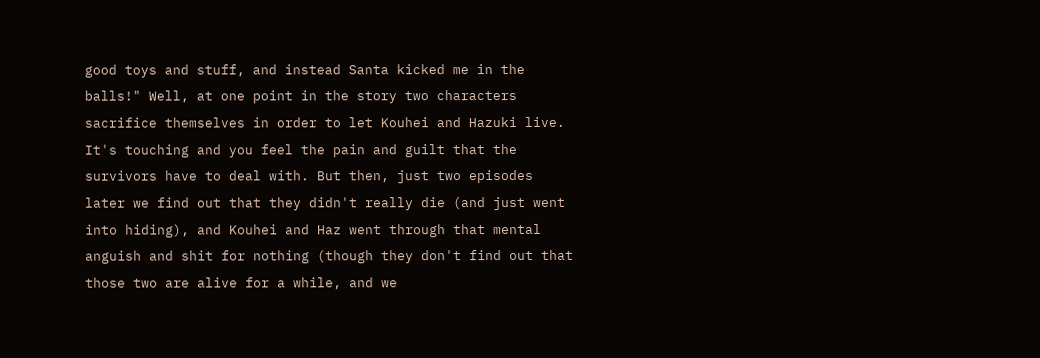good toys and stuff, and instead Santa kicked me in the balls!" Well, at one point in the story two characters sacrifice themselves in order to let Kouhei and Hazuki live. It's touching and you feel the pain and guilt that the survivors have to deal with. But then, just two episodes later we find out that they didn't really die (and just went into hiding), and Kouhei and Haz went through that mental anguish and shit for nothing (though they don't find out that those two are alive for a while, and we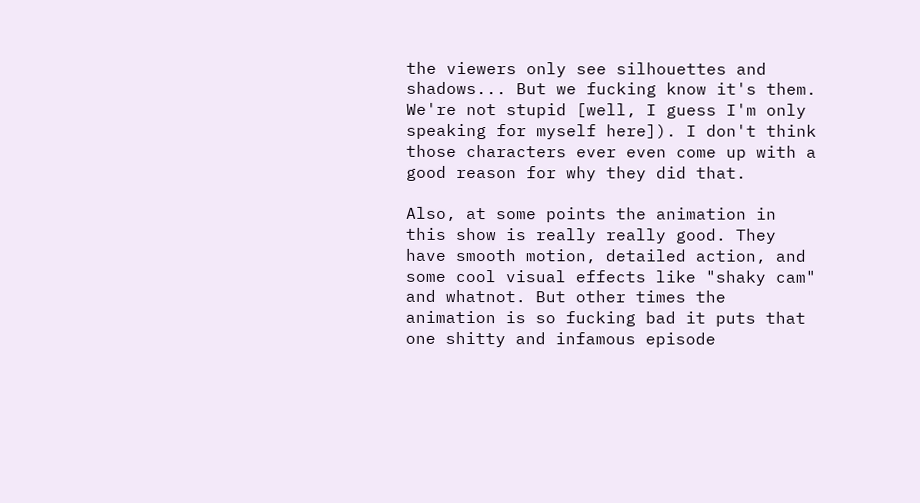the viewers only see silhouettes and shadows... But we fucking know it's them. We're not stupid [well, I guess I'm only speaking for myself here]). I don't think those characters ever even come up with a good reason for why they did that.

Also, at some points the animation in this show is really really good. They have smooth motion, detailed action, and some cool visual effects like "shaky cam" and whatnot. But other times the animation is so fucking bad it puts that one shitty and infamous episode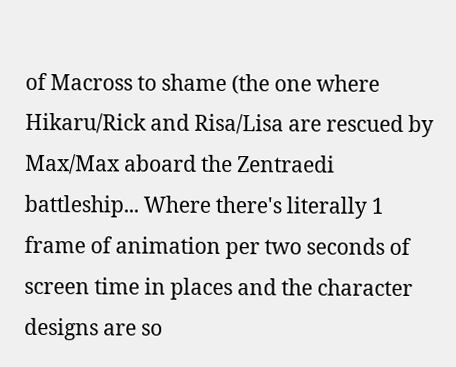of Macross to shame (the one where Hikaru/Rick and Risa/Lisa are rescued by Max/Max aboard the Zentraedi battleship... Where there's literally 1 frame of animation per two seconds of screen time in places and the character designs are so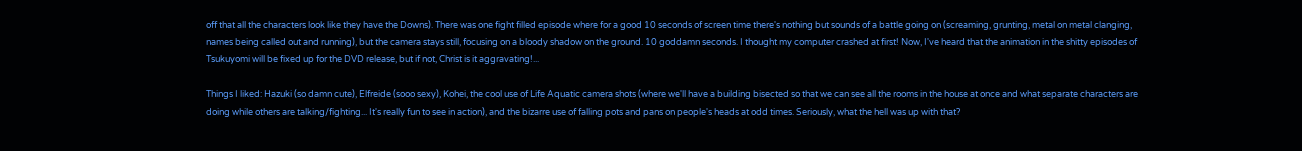off that all the characters look like they have the Downs). There was one fight filled episode where for a good 10 seconds of screen time there's nothing but sounds of a battle going on (screaming, grunting, metal on metal clanging, names being called out and running), but the camera stays still, focusing on a bloody shadow on the ground. 10 goddamn seconds. I thought my computer crashed at first! Now, I've heard that the animation in the shitty episodes of Tsukuyomi will be fixed up for the DVD release, but if not, Christ is it aggravating!...

Things I liked: Hazuki (so damn cute), Elfreide (sooo sexy), Kohei, the cool use of Life Aquatic camera shots (where we'll have a building bisected so that we can see all the rooms in the house at once and what separate characters are doing while others are talking/fighting... It's really fun to see in action), and the bizarre use of falling pots and pans on people's heads at odd times. Seriously, what the hell was up with that?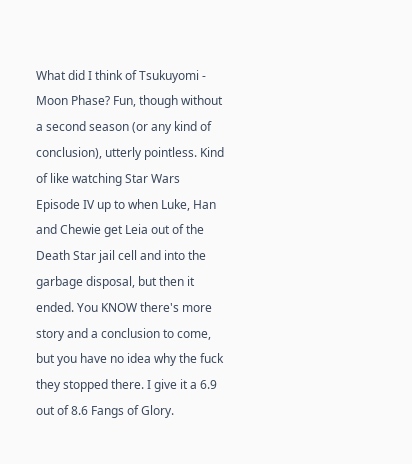What did I think of Tsukuyomi - Moon Phase? Fun, though without a second season (or any kind of conclusion), utterly pointless. Kind of like watching Star Wars Episode IV up to when Luke, Han and Chewie get Leia out of the Death Star jail cell and into the garbage disposal, but then it ended. You KNOW there's more story and a conclusion to come, but you have no idea why the fuck they stopped there. I give it a 6.9 out of 8.6 Fangs of Glory.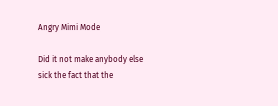Angry Mimi Mode

Did it not make anybody else sick the fact that the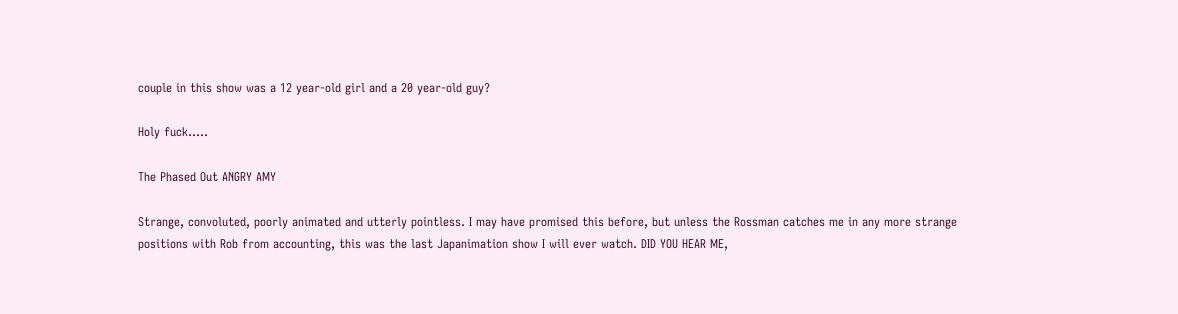couple in this show was a 12 year-old girl and a 20 year-old guy?

Holy fuck.....

The Phased Out ANGRY AMY

Strange, convoluted, poorly animated and utterly pointless. I may have promised this before, but unless the Rossman catches me in any more strange positions with Rob from accounting, this was the last Japanimation show I will ever watch. DID YOU HEAR ME,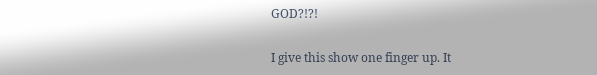GOD?!?!

I give this show one finger up. It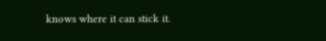knows where it can stick it.